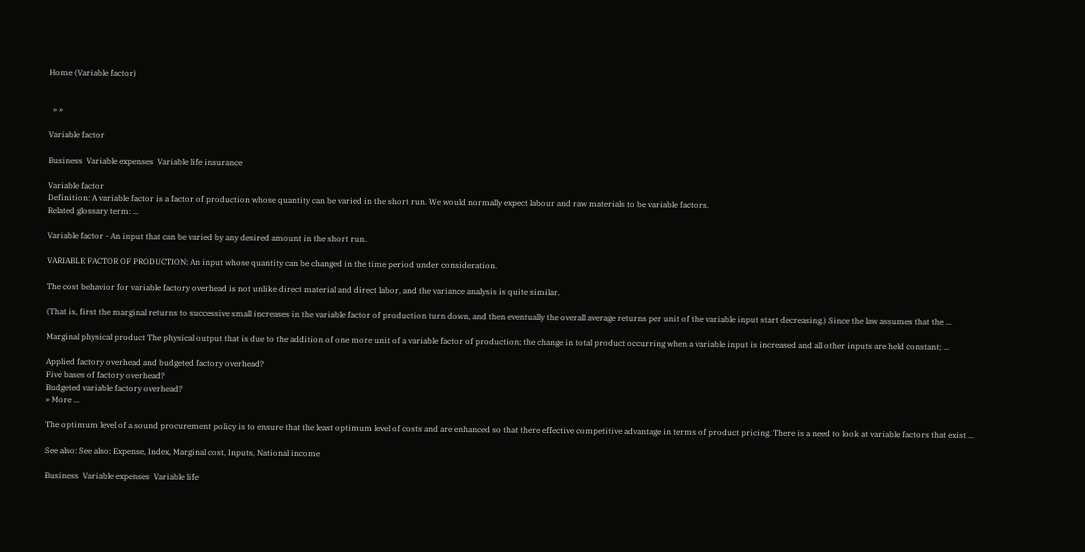Home (Variable factor)


  » »

Variable factor

Business  Variable expenses  Variable life insurance

Variable factor
Definition: A variable factor is a factor of production whose quantity can be varied in the short run. We would normally expect labour and raw materials to be variable factors.
Related glossary term: ...

Variable factor - An input that can be varied by any desired amount in the short run.

VARIABLE FACTOR OF PRODUCTION: An input whose quantity can be changed in the time period under consideration.

The cost behavior for variable factory overhead is not unlike direct material and direct labor, and the variance analysis is quite similar.

(That is, first the marginal returns to successive small increases in the variable factor of production turn down, and then eventually the overall average returns per unit of the variable input start decreasing.) Since the law assumes that the ...

Marginal physical product The physical output that is due to the addition of one more unit of a variable factor of production; the change in total product occurring when a variable input is increased and all other inputs are held constant; ...

Applied factory overhead and budgeted factory overhead?
Five bases of factory overhead?
Budgeted variable factory overhead?
» More ...

The optimum level of a sound procurement policy is to ensure that the least optimum level of costs and are enhanced so that there effective competitive advantage in terms of product pricing. There is a need to look at variable factors that exist ...

See also: See also: Expense, Index, Marginal cost, Inputs, National income

Business  Variable expenses  Variable life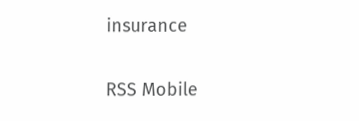insurance

RSS Mobile